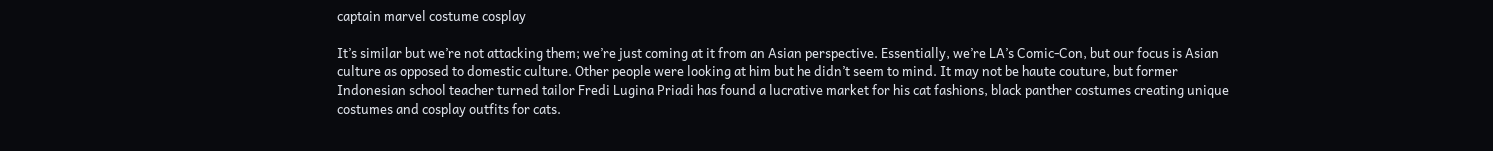captain marvel costume cosplay

It’s similar but we’re not attacking them; we’re just coming at it from an Asian perspective. Essentially, we’re LA’s Comic-Con, but our focus is Asian culture as opposed to domestic culture. Other people were looking at him but he didn’t seem to mind. It may not be haute couture, but former Indonesian school teacher turned tailor Fredi Lugina Priadi has found a lucrative market for his cat fashions, black panther costumes creating unique costumes and cosplay outfits for cats.